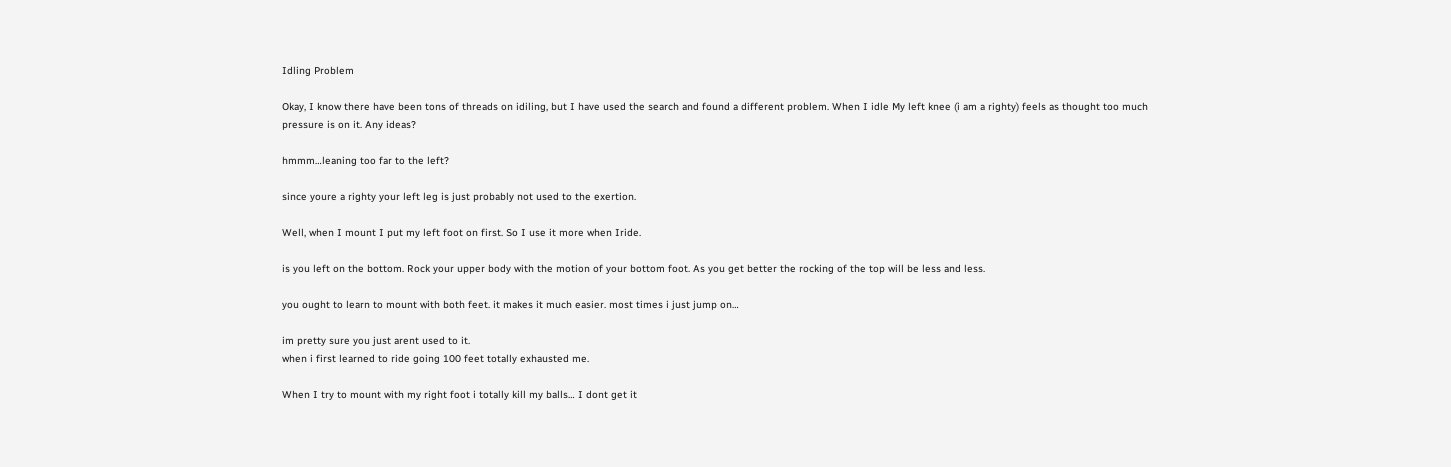Idling Problem

Okay, I know there have been tons of threads on idiling, but I have used the search and found a different problem. When I idle My left knee (i am a righty) feels as thought too much pressure is on it. Any ideas?

hmmm…leaning too far to the left?

since youre a righty your left leg is just probably not used to the exertion.

Well, when I mount I put my left foot on first. So I use it more when Iride.

is you left on the bottom. Rock your upper body with the motion of your bottom foot. As you get better the rocking of the top will be less and less.

you ought to learn to mount with both feet. it makes it much easier. most times i just jump on…

im pretty sure you just arent used to it.
when i first learned to ride going 100 feet totally exhausted me.

When I try to mount with my right foot i totally kill my balls… I dont get it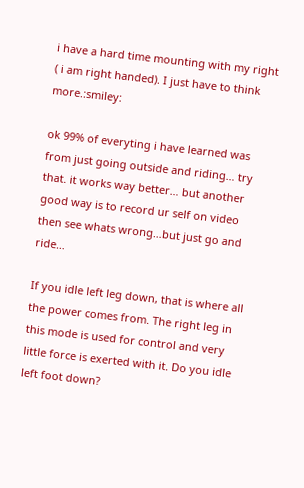i have a hard time mounting with my right ( i am right handed). I just have to think more.:smiley:

ok 99% of everyting i have learned was from just going outside and riding… try that. it works way better… but another good way is to record ur self on video then see whats wrong…but just go and ride…

If you idle left leg down, that is where all the power comes from. The right leg in this mode is used for control and very little force is exerted with it. Do you idle left foot down?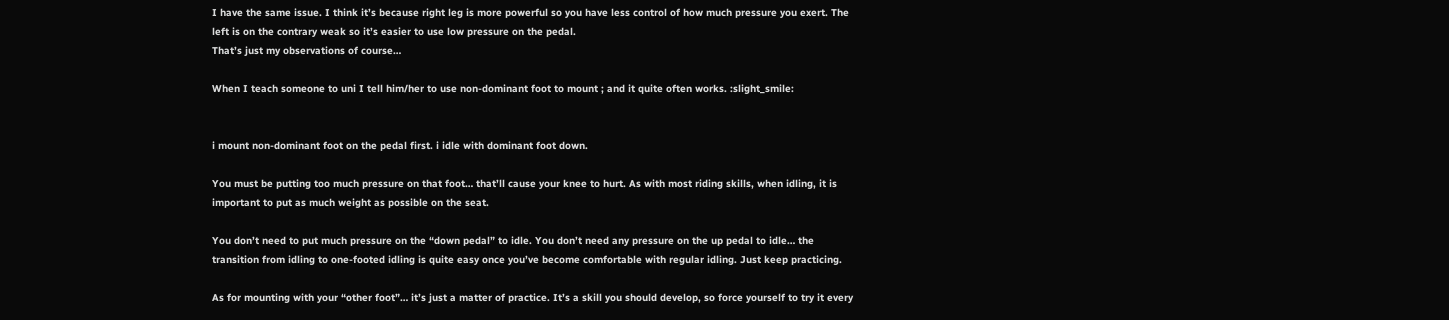I have the same issue. I think it’s because right leg is more powerful so you have less control of how much pressure you exert. The left is on the contrary weak so it’s easier to use low pressure on the pedal.
That’s just my observations of course…

When I teach someone to uni I tell him/her to use non-dominant foot to mount ; and it quite often works. :slight_smile:


i mount non-dominant foot on the pedal first. i idle with dominant foot down.

You must be putting too much pressure on that foot… that’ll cause your knee to hurt. As with most riding skills, when idling, it is important to put as much weight as possible on the seat.

You don’t need to put much pressure on the “down pedal” to idle. You don’t need any pressure on the up pedal to idle… the transition from idling to one-footed idling is quite easy once you’ve become comfortable with regular idling. Just keep practicing.

As for mounting with your “other foot”… it’s just a matter of practice. It’s a skill you should develop, so force yourself to try it every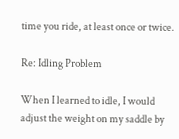time you ride, at least once or twice.

Re: Idling Problem

When I learned to idle, I would adjust the weight on my saddle by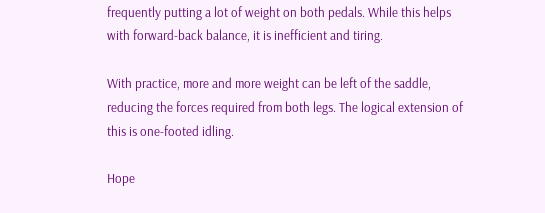frequently putting a lot of weight on both pedals. While this helps
with forward-back balance, it is inefficient and tiring.

With practice, more and more weight can be left of the saddle,
reducing the forces required from both legs. The logical extension of
this is one-footed idling.

Hope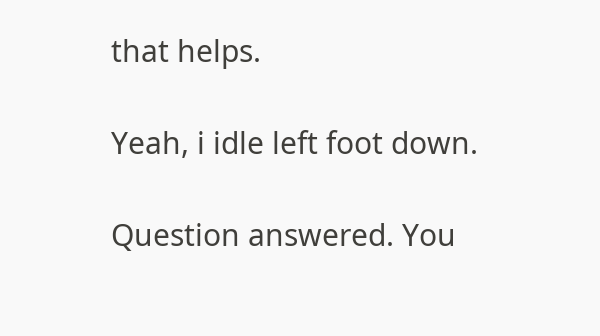that helps.

Yeah, i idle left foot down.

Question answered. You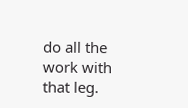do all the work with that leg.